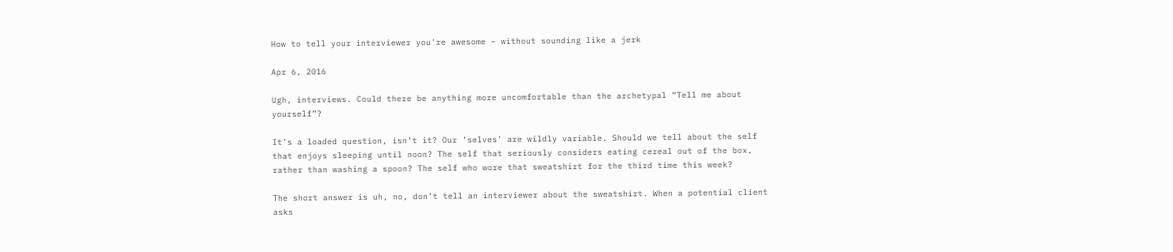How to tell your interviewer you're awesome – without sounding like a jerk

Apr 6, 2016

Ugh, interviews. Could there be anything more uncomfortable than the archetypal “Tell me about yourself”?

It’s a loaded question, isn’t it? Our ‘selves’ are wildly variable. Should we tell about the self that enjoys sleeping until noon? The self that seriously considers eating cereal out of the box, rather than washing a spoon? The self who wore that sweatshirt for the third time this week?

The short answer is uh, no, don’t tell an interviewer about the sweatshirt. When a potential client asks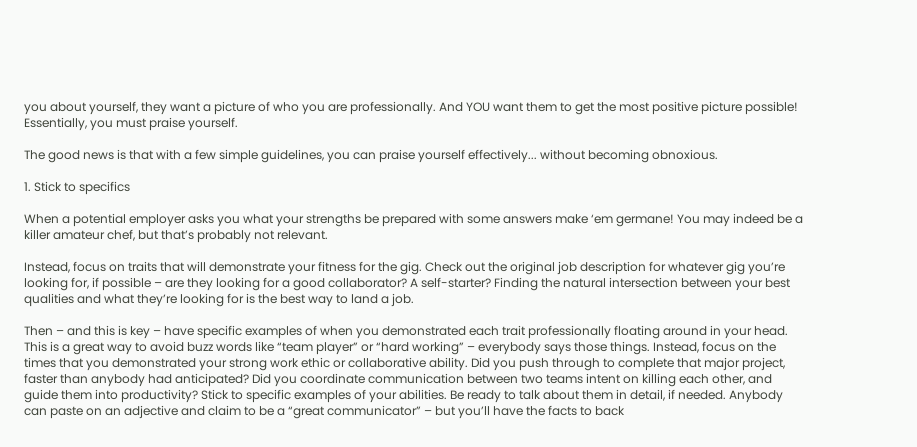you about yourself, they want a picture of who you are professionally. And YOU want them to get the most positive picture possible! Essentially, you must praise yourself.

The good news is that with a few simple guidelines, you can praise yourself effectively... without becoming obnoxious.

1. Stick to specifics

When a potential employer asks you what your strengths be prepared with some answers make ‘em germane! You may indeed be a killer amateur chef, but that’s probably not relevant.

Instead, focus on traits that will demonstrate your fitness for the gig. Check out the original job description for whatever gig you’re looking for, if possible – are they looking for a good collaborator? A self-starter? Finding the natural intersection between your best qualities and what they’re looking for is the best way to land a job.

Then – and this is key – have specific examples of when you demonstrated each trait professionally floating around in your head. This is a great way to avoid buzz words like “team player” or “hard working” – everybody says those things. Instead, focus on the times that you demonstrated your strong work ethic or collaborative ability. Did you push through to complete that major project, faster than anybody had anticipated? Did you coordinate communication between two teams intent on killing each other, and guide them into productivity? Stick to specific examples of your abilities. Be ready to talk about them in detail, if needed. Anybody can paste on an adjective and claim to be a “great communicator” – but you’ll have the facts to back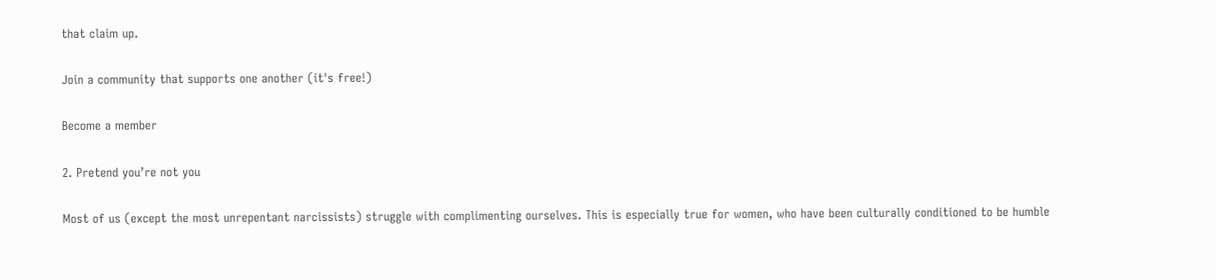that claim up.

Join a community that supports one another (it's free!)

Become a member

2. Pretend you’re not you

Most of us (except the most unrepentant narcissists) struggle with complimenting ourselves. This is especially true for women, who have been culturally conditioned to be humble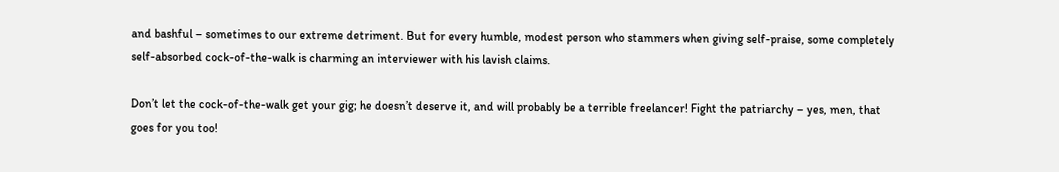and bashful – sometimes to our extreme detriment. But for every humble, modest person who stammers when giving self-praise, some completely self-absorbed cock-of-the-walk is charming an interviewer with his lavish claims.

Don’t let the cock-of-the-walk get your gig; he doesn’t deserve it, and will probably be a terrible freelancer! Fight the patriarchy – yes, men, that goes for you too!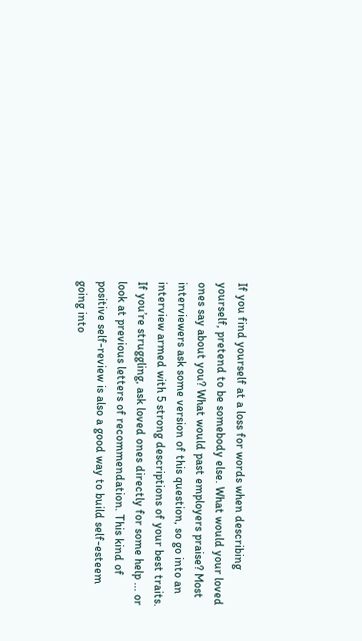If you find yourself at a loss for words when describing yourself, pretend to be somebody else. What would your loved ones say about you? What would past employers praise? Most interviewers ask some version of this question, so go into an interview armed with 5 strong descriptions of your best traits. If you’re struggling, ask loved ones directly for some help ... or look at previous letters of recommendation. This kind of positive self-review is also a good way to build self-esteem going into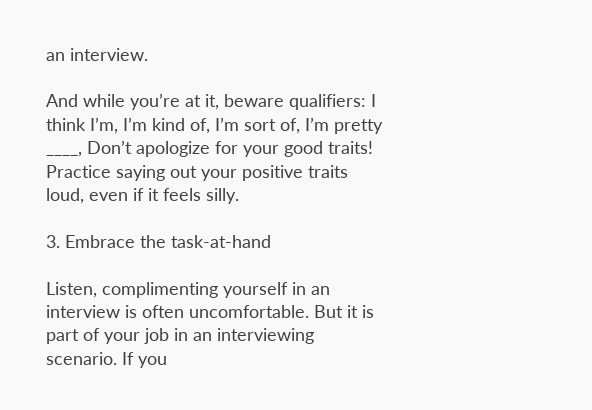an interview.

And while you’re at it, beware qualifiers: I think I’m, I’m kind of, I’m sort of, I’m pretty ____, Don’t apologize for your good traits! Practice saying out your positive traits loud, even if it feels silly.

3. Embrace the task-at-hand

Listen, complimenting yourself in an interview is often uncomfortable. But it is part of your job in an interviewing scenario. If you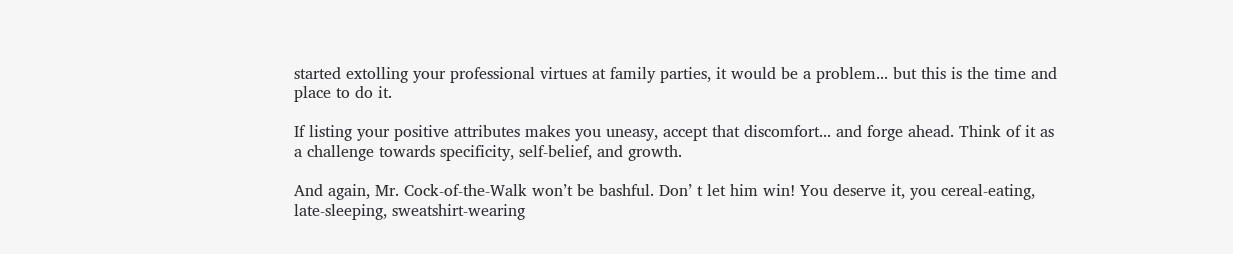started extolling your professional virtues at family parties, it would be a problem... but this is the time and place to do it.

If listing your positive attributes makes you uneasy, accept that discomfort... and forge ahead. Think of it as a challenge towards specificity, self-belief, and growth.

And again, Mr. Cock-of-the-Walk won’t be bashful. Don’ t let him win! You deserve it, you cereal-eating, late-sleeping, sweatshirt-wearing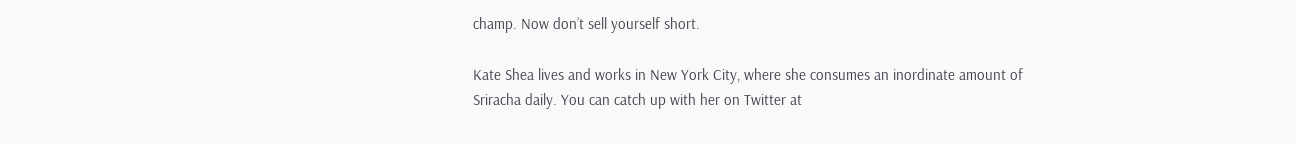champ. Now don’t sell yourself short.

Kate Shea lives and works in New York City, where she consumes an inordinate amount of Sriracha daily. You can catch up with her on Twitter at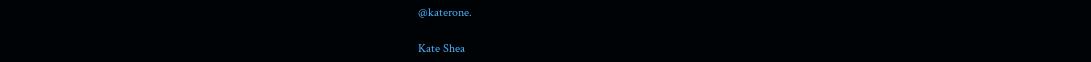@katerone.

Kate Shea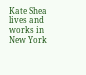Kate Shea lives and works in New York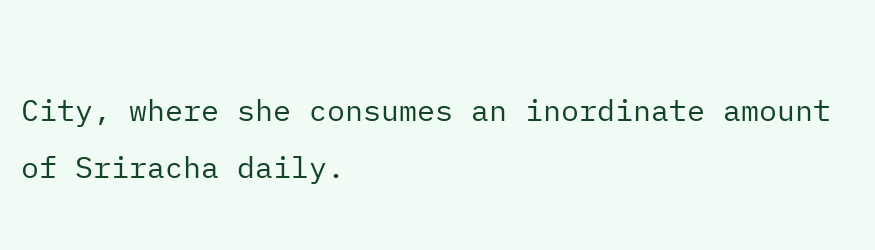City, where she consumes an inordinate amount of Sriracha daily.